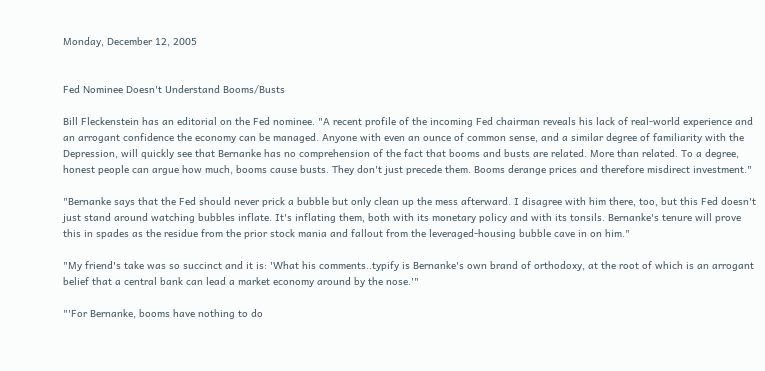Monday, December 12, 2005


Fed Nominee Doesn't Understand Booms/Busts

Bill Fleckenstein has an editorial on the Fed nominee. "A recent profile of the incoming Fed chairman reveals his lack of real-world experience and an arrogant confidence the economy can be managed. Anyone with even an ounce of common sense, and a similar degree of familiarity with the Depression, will quickly see that Bernanke has no comprehension of the fact that booms and busts are related. More than related. To a degree, honest people can argue how much, booms cause busts. They don't just precede them. Booms derange prices and therefore misdirect investment."

"Bernanke says that the Fed should never prick a bubble but only clean up the mess afterward. I disagree with him there, too, but this Fed doesn't just stand around watching bubbles inflate. It's inflating them, both with its monetary policy and with its tonsils. Bernanke's tenure will prove this in spades as the residue from the prior stock mania and fallout from the leveraged-housing bubble cave in on him."

"My friend's take was so succinct and it is: 'What his comments..typify is Bernanke's own brand of orthodoxy, at the root of which is an arrogant belief that a central bank can lead a market economy around by the nose.'"

"'For Bernanke, booms have nothing to do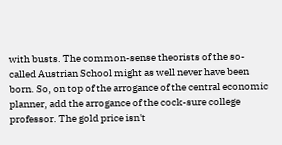with busts. The common-sense theorists of the so-called Austrian School might as well never have been born. So, on top of the arrogance of the central economic planner, add the arrogance of the cock-sure college professor. The gold price isn't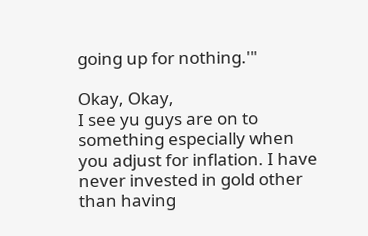going up for nothing.'"

Okay, Okay,
I see yu guys are on to something especially when you adjust for inflation. I have never invested in gold other than having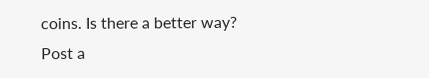coins. Is there a better way?
Post a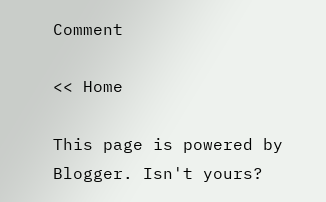Comment

<< Home

This page is powered by Blogger. Isn't yours?